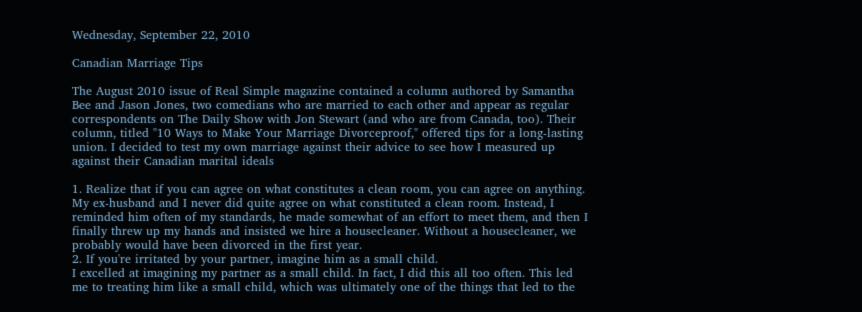Wednesday, September 22, 2010

Canadian Marriage Tips

The August 2010 issue of Real Simple magazine contained a column authored by Samantha Bee and Jason Jones, two comedians who are married to each other and appear as regular correspondents on The Daily Show with Jon Stewart (and who are from Canada, too). Their column, titled "10 Ways to Make Your Marriage Divorceproof," offered tips for a long-lasting union. I decided to test my own marriage against their advice to see how I measured up against their Canadian marital ideals

1. Realize that if you can agree on what constitutes a clean room, you can agree on anything.
My ex-husband and I never did quite agree on what constituted a clean room. Instead, I reminded him often of my standards, he made somewhat of an effort to meet them, and then I finally threw up my hands and insisted we hire a housecleaner. Without a housecleaner, we probably would have been divorced in the first year.
2. If you're irritated by your partner, imagine him as a small child.
I excelled at imagining my partner as a small child. In fact, I did this all too often. This led me to treating him like a small child, which was ultimately one of the things that led to the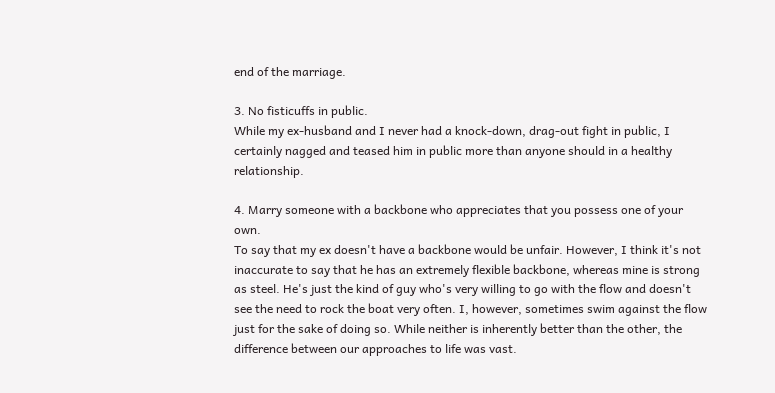end of the marriage.

3. No fisticuffs in public.
While my ex-husband and I never had a knock-down, drag-out fight in public, I certainly nagged and teased him in public more than anyone should in a healthy relationship.

4. Marry someone with a backbone who appreciates that you possess one of your own.
To say that my ex doesn't have a backbone would be unfair. However, I think it's not inaccurate to say that he has an extremely flexible backbone, whereas mine is strong as steel. He's just the kind of guy who's very willing to go with the flow and doesn't see the need to rock the boat very often. I, however, sometimes swim against the flow just for the sake of doing so. While neither is inherently better than the other, the difference between our approaches to life was vast.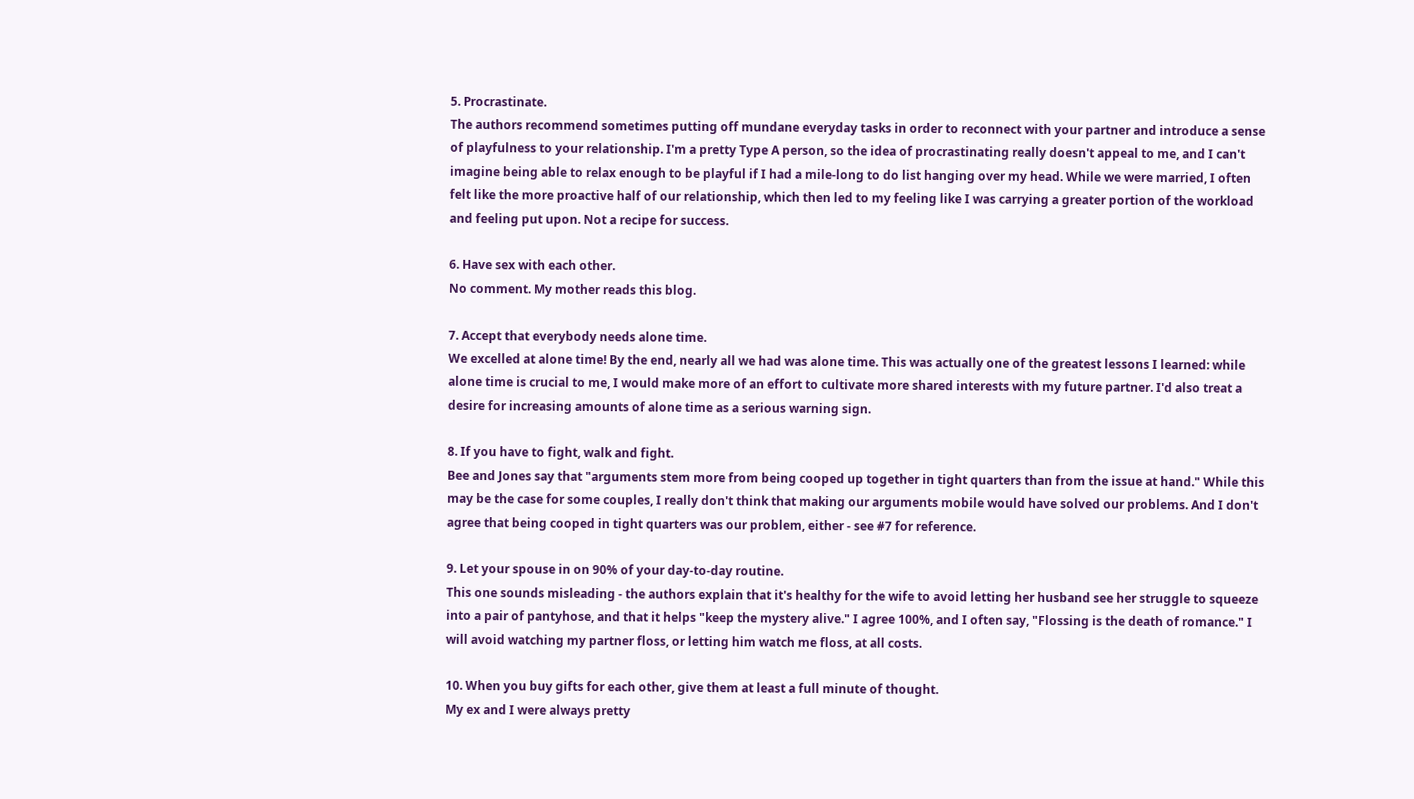5. Procrastinate.
The authors recommend sometimes putting off mundane everyday tasks in order to reconnect with your partner and introduce a sense of playfulness to your relationship. I'm a pretty Type A person, so the idea of procrastinating really doesn't appeal to me, and I can't imagine being able to relax enough to be playful if I had a mile-long to do list hanging over my head. While we were married, I often felt like the more proactive half of our relationship, which then led to my feeling like I was carrying a greater portion of the workload and feeling put upon. Not a recipe for success.

6. Have sex with each other.
No comment. My mother reads this blog.

7. Accept that everybody needs alone time.
We excelled at alone time! By the end, nearly all we had was alone time. This was actually one of the greatest lessons I learned: while alone time is crucial to me, I would make more of an effort to cultivate more shared interests with my future partner. I'd also treat a desire for increasing amounts of alone time as a serious warning sign.

8. If you have to fight, walk and fight.
Bee and Jones say that "arguments stem more from being cooped up together in tight quarters than from the issue at hand." While this may be the case for some couples, I really don't think that making our arguments mobile would have solved our problems. And I don't agree that being cooped in tight quarters was our problem, either - see #7 for reference.

9. Let your spouse in on 90% of your day-to-day routine.
This one sounds misleading - the authors explain that it's healthy for the wife to avoid letting her husband see her struggle to squeeze into a pair of pantyhose, and that it helps "keep the mystery alive." I agree 100%, and I often say, "Flossing is the death of romance." I will avoid watching my partner floss, or letting him watch me floss, at all costs.

10. When you buy gifts for each other, give them at least a full minute of thought.
My ex and I were always pretty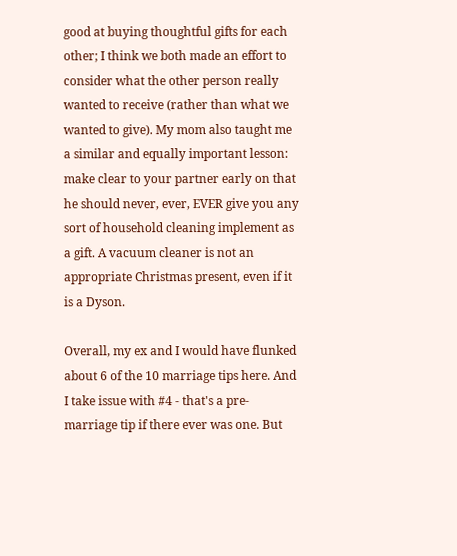good at buying thoughtful gifts for each other; I think we both made an effort to consider what the other person really wanted to receive (rather than what we wanted to give). My mom also taught me a similar and equally important lesson: make clear to your partner early on that he should never, ever, EVER give you any sort of household cleaning implement as a gift. A vacuum cleaner is not an appropriate Christmas present, even if it is a Dyson.

Overall, my ex and I would have flunked about 6 of the 10 marriage tips here. And I take issue with #4 - that's a pre-marriage tip if there ever was one. But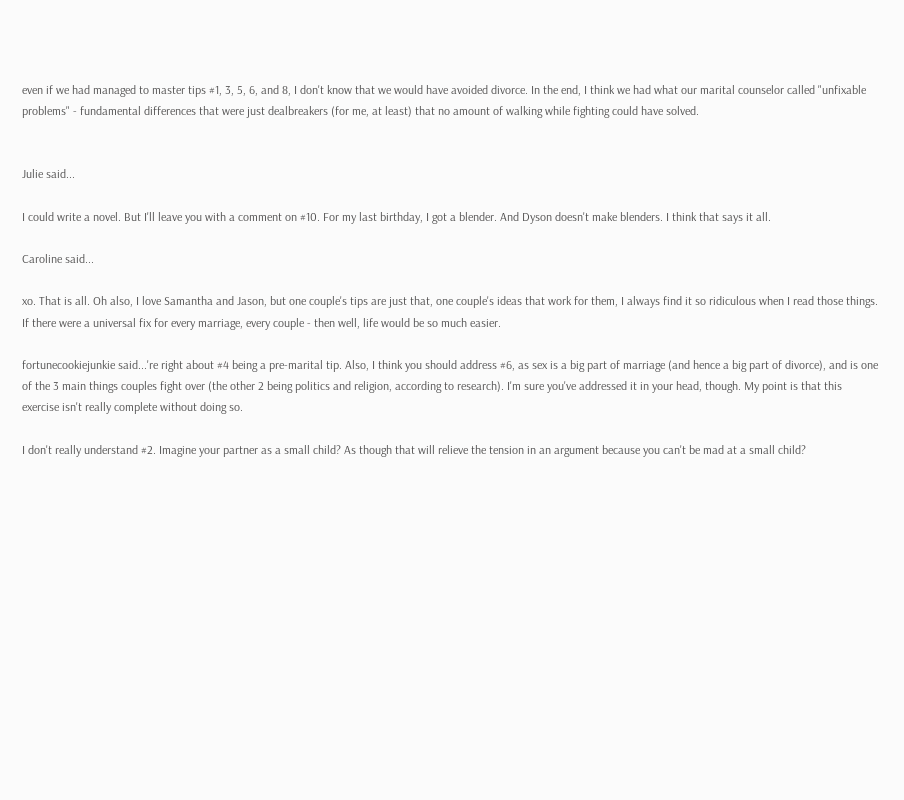even if we had managed to master tips #1, 3, 5, 6, and 8, I don't know that we would have avoided divorce. In the end, I think we had what our marital counselor called "unfixable problems" - fundamental differences that were just dealbreakers (for me, at least) that no amount of walking while fighting could have solved.


Julie said...

I could write a novel. But I'll leave you with a comment on #10. For my last birthday, I got a blender. And Dyson doesn't make blenders. I think that says it all.

Caroline said...

xo. That is all. Oh also, I love Samantha and Jason, but one couple's tips are just that, one couple's ideas that work for them, I always find it so ridiculous when I read those things. If there were a universal fix for every marriage, every couple - then well, life would be so much easier.

fortunecookiejunkie said...'re right about #4 being a pre-marital tip. Also, I think you should address #6, as sex is a big part of marriage (and hence a big part of divorce), and is one of the 3 main things couples fight over (the other 2 being politics and religion, according to research). I'm sure you've addressed it in your head, though. My point is that this exercise isn't really complete without doing so.

I don't really understand #2. Imagine your partner as a small child? As though that will relieve the tension in an argument because you can't be mad at a small child?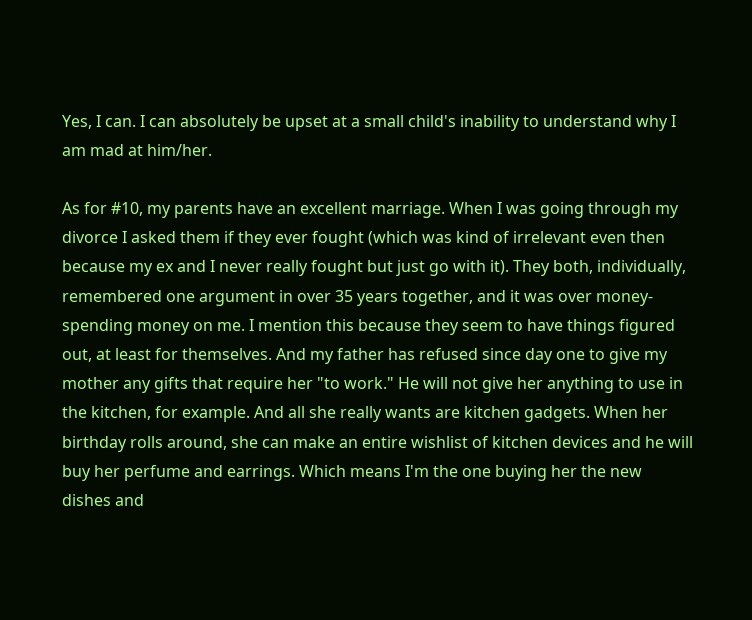Yes, I can. I can absolutely be upset at a small child's inability to understand why I am mad at him/her.

As for #10, my parents have an excellent marriage. When I was going through my divorce I asked them if they ever fought (which was kind of irrelevant even then because my ex and I never really fought but just go with it). They both, individually, remembered one argument in over 35 years together, and it was over money- spending money on me. I mention this because they seem to have things figured out, at least for themselves. And my father has refused since day one to give my mother any gifts that require her "to work." He will not give her anything to use in the kitchen, for example. And all she really wants are kitchen gadgets. When her birthday rolls around, she can make an entire wishlist of kitchen devices and he will buy her perfume and earrings. Which means I'm the one buying her the new dishes and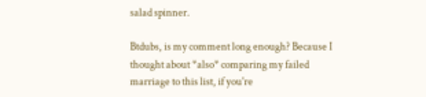salad spinner.

Btdubs, is my comment long enough? Because I thought about *also* comparing my failed marriage to this list, if you're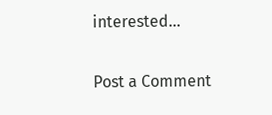interested...

Post a Comment